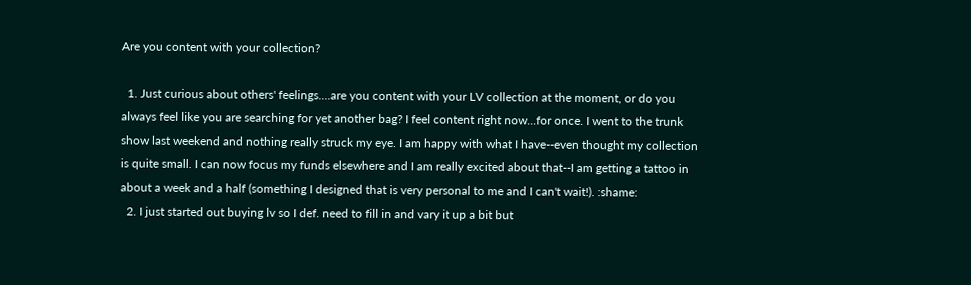Are you content with your collection?

  1. Just curious about others' feelings....are you content with your LV collection at the moment, or do you always feel like you are searching for yet another bag? I feel content right now...for once. I went to the trunk show last weekend and nothing really struck my eye. I am happy with what I have--even thought my collection is quite small. I can now focus my funds elsewhere and I am really excited about that--I am getting a tattoo in about a week and a half (something I designed that is very personal to me and I can't wait!). :shame:
  2. I just started out buying lv so I def. need to fill in and vary it up a bit but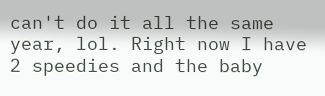can't do it all the same year, lol. Right now I have 2 speedies and the baby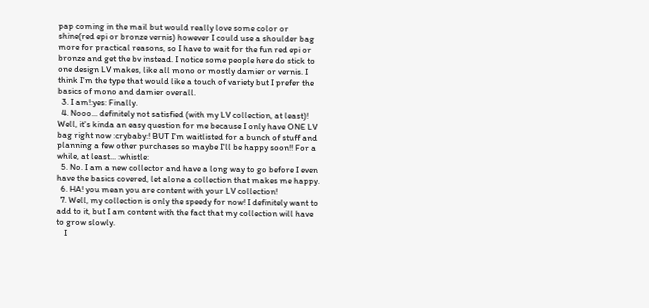pap coming in the mail but would really love some color or shine(red epi or bronze vernis) however I could use a shoulder bag more for practical reasons, so I have to wait for the fun red epi or bronze and get the bv instead. I notice some people here do stick to one design LV makes, like all mono or mostly damier or vernis. I think I'm the type that would like a touch of variety but I prefer the basics of mono and damier overall.
  3. I am!:yes: Finally.
  4. Nooo... definitely not satisfied (with my LV collection, at least)! Well, it's kinda an easy question for me because I only have ONE LV bag right now :crybaby:! BUT I'm waitlisted for a bunch of stuff and planning a few other purchases so maybe I'll be happy soon!! For a while, at least... :whistle:
  5. No. I am a new collector and have a long way to go before I even have the basics covered, let alone a collection that makes me happy.
  6. HA! you mean you are content with your LV collection!
  7. Well, my collection is only the speedy for now! I definitely want to add to it, but I am content with the fact that my collection will have to grow slowly.
    I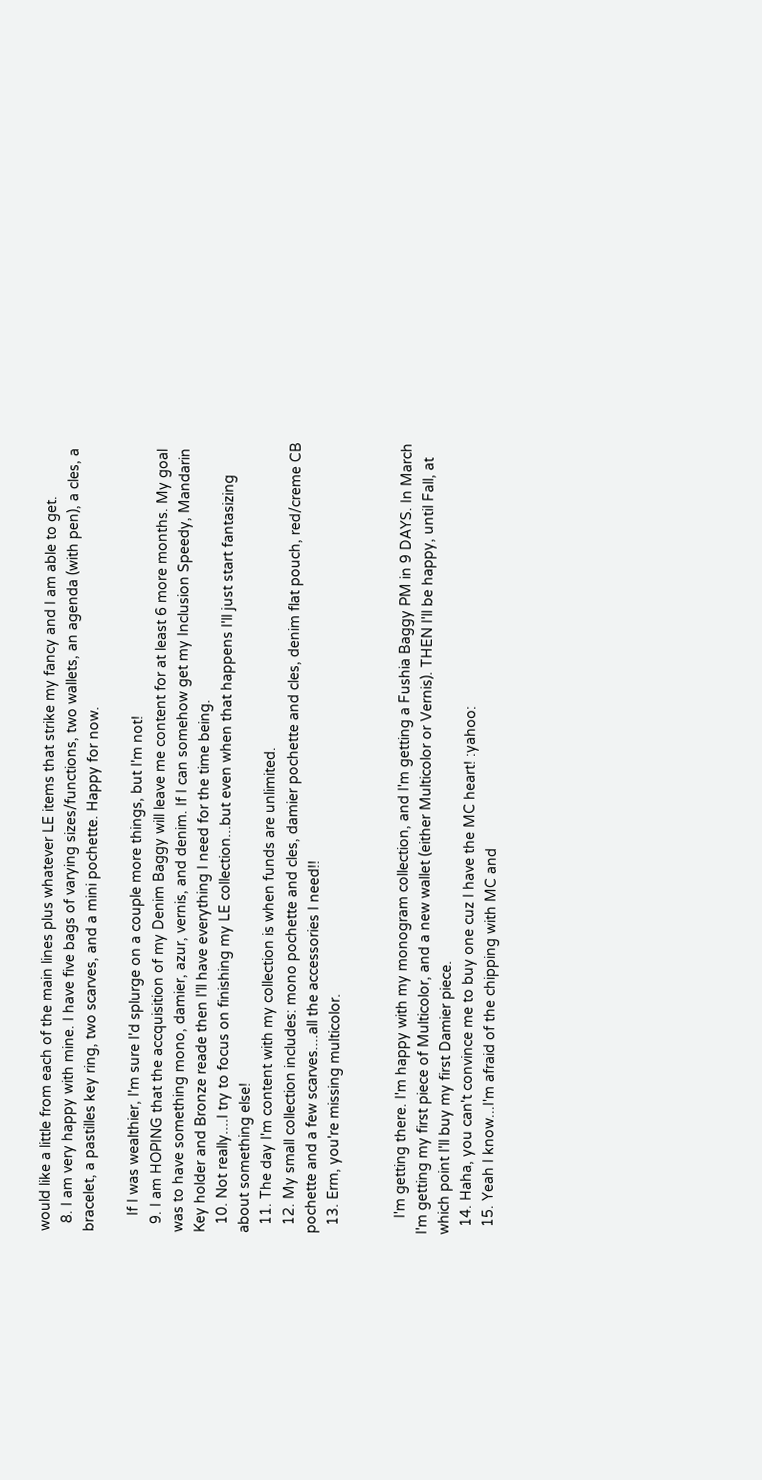would like a little from each of the main lines plus whatever LE items that strike my fancy and I am able to get.
  8. I am very happy with mine. I have five bags of varying sizes/functions, two wallets, an agenda (with pen), a cles, a bracelet, a pastilles key ring, two scarves, and a mini pochette. Happy for now.

    If I was wealthier, I'm sure I'd splurge on a couple more things, but I'm not!
  9. I am HOPING that the accquisition of my Denim Baggy will leave me content for at least 6 more months. My goal was to have something mono, damier, azur, vernis, and denim. If I can somehow get my Inclusion Speedy, Mandarin Key holder and Bronze reade then I'll have everything I need for the time being.
  10. Not really....I try to focus on finishing my LE collection...but even when that happens I'll just start fantasizing about something else!
  11. The day I'm content with my collection is when funds are unlimited.
  12. My small collection includes: mono pochette and cles, damier pochette and cles, denim flat pouch, red/creme CB pochette and a few scarves....all the accessories I need!!
  13. Erm, you're missing multicolor.


    I'm getting there. I'm happy with my monogram collection, and I'm getting a Fushia Baggy PM in 9 DAYS. In March I'm getting my first piece of Multicolor, and a new wallet (either Multicolor or Vernis). THEN I'll be happy, until Fall, at which point I'll buy my first Damier piece.
  14. Haha, you can't convince me to buy one cuz I have the MC heart! :yahoo:
  15. Yeah I know...I'm afraid of the chipping with MC and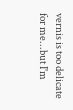vernis is too delicate for me...but I'm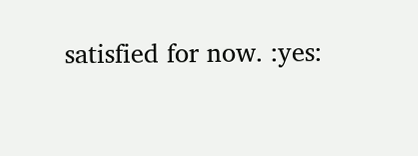satisfied for now. :yes: